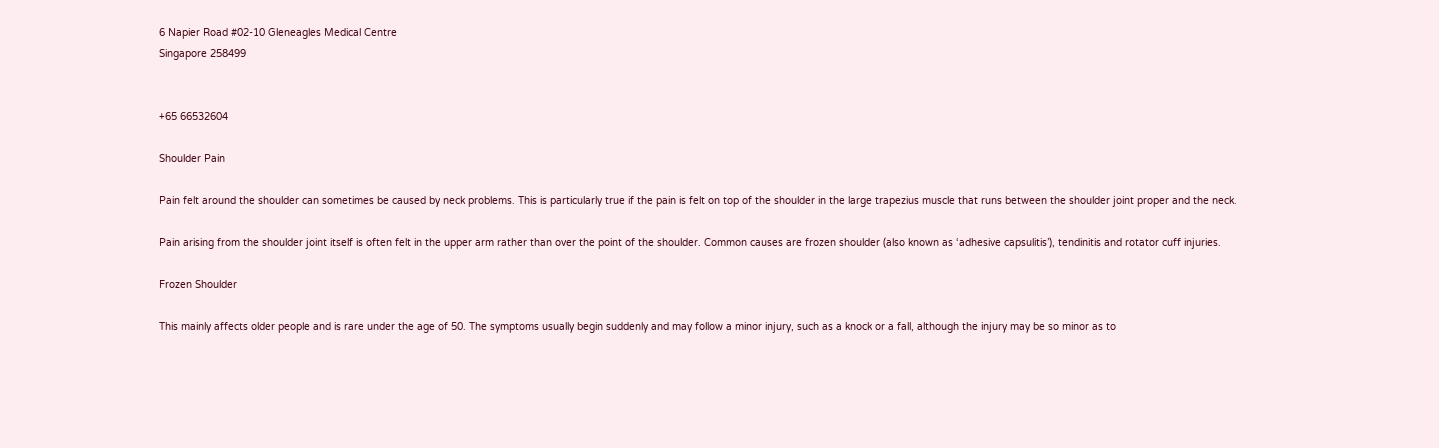6 Napier Road #02-10 Gleneagles Medical Centre
Singapore 258499


+65 66532604

Shoulder Pain

Pain felt around the shoulder can sometimes be caused by neck problems. This is particularly true if the pain is felt on top of the shoulder in the large trapezius muscle that runs between the shoulder joint proper and the neck.

Pain arising from the shoulder joint itself is often felt in the upper arm rather than over the point of the shoulder. Common causes are frozen shoulder (also known as ‘adhesive capsulitis’), tendinitis and rotator cuff injuries.

Frozen Shoulder

This mainly affects older people and is rare under the age of 50. The symptoms usually begin suddenly and may follow a minor injury, such as a knock or a fall, although the injury may be so minor as to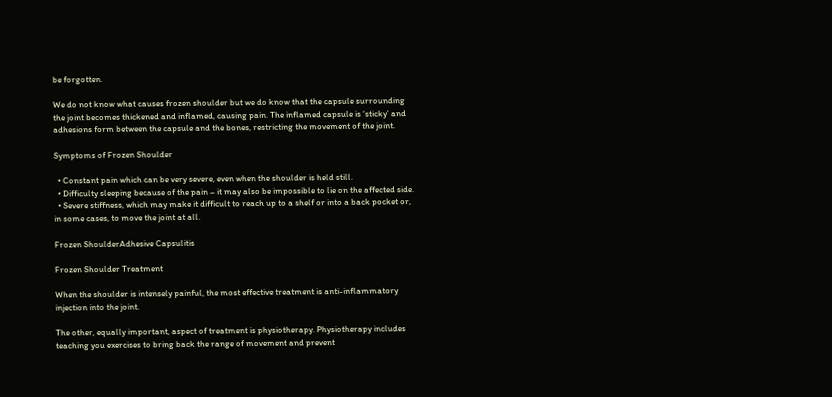be forgotten.

We do not know what causes frozen shoulder but we do know that the capsule surrounding the joint becomes thickened and inflamed, causing pain. The inflamed capsule is ‘sticky’ and adhesions form between the capsule and the bones, restricting the movement of the joint.

Symptoms of Frozen Shoulder

  • Constant pain which can be very severe, even when the shoulder is held still.
  • Difficulty sleeping because of the pain – it may also be impossible to lie on the affected side.
  • Severe stiffness, which may make it difficult to reach up to a shelf or into a back pocket or, in some cases, to move the joint at all.

Frozen ShoulderAdhesive Capsulitis

Frozen Shoulder Treatment

When the shoulder is intensely painful, the most effective treatment is anti-inflammatory injection into the joint.

The other, equally important, aspect of treatment is physiotherapy. Physiotherapy includes teaching you exercises to bring back the range of movement and prevent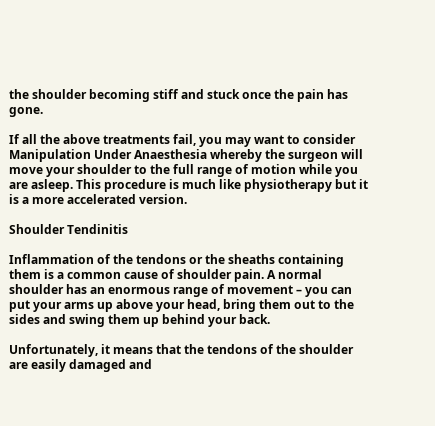the shoulder becoming stiff and stuck once the pain has gone.

If all the above treatments fail, you may want to consider Manipulation Under Anaesthesia whereby the surgeon will move your shoulder to the full range of motion while you are asleep. This procedure is much like physiotherapy but it is a more accelerated version.

Shoulder Tendinitis

Inflammation of the tendons or the sheaths containing them is a common cause of shoulder pain. A normal shoulder has an enormous range of movement – you can put your arms up above your head, bring them out to the sides and swing them up behind your back.

Unfortunately, it means that the tendons of the shoulder are easily damaged and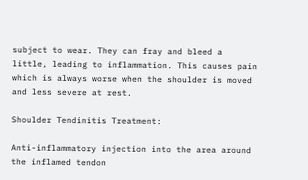subject to wear. They can fray and bleed a little, leading to inflammation. This causes pain which is always worse when the shoulder is moved and less severe at rest.

Shoulder Tendinitis Treatment:

Anti-inflammatory injection into the area around the inflamed tendon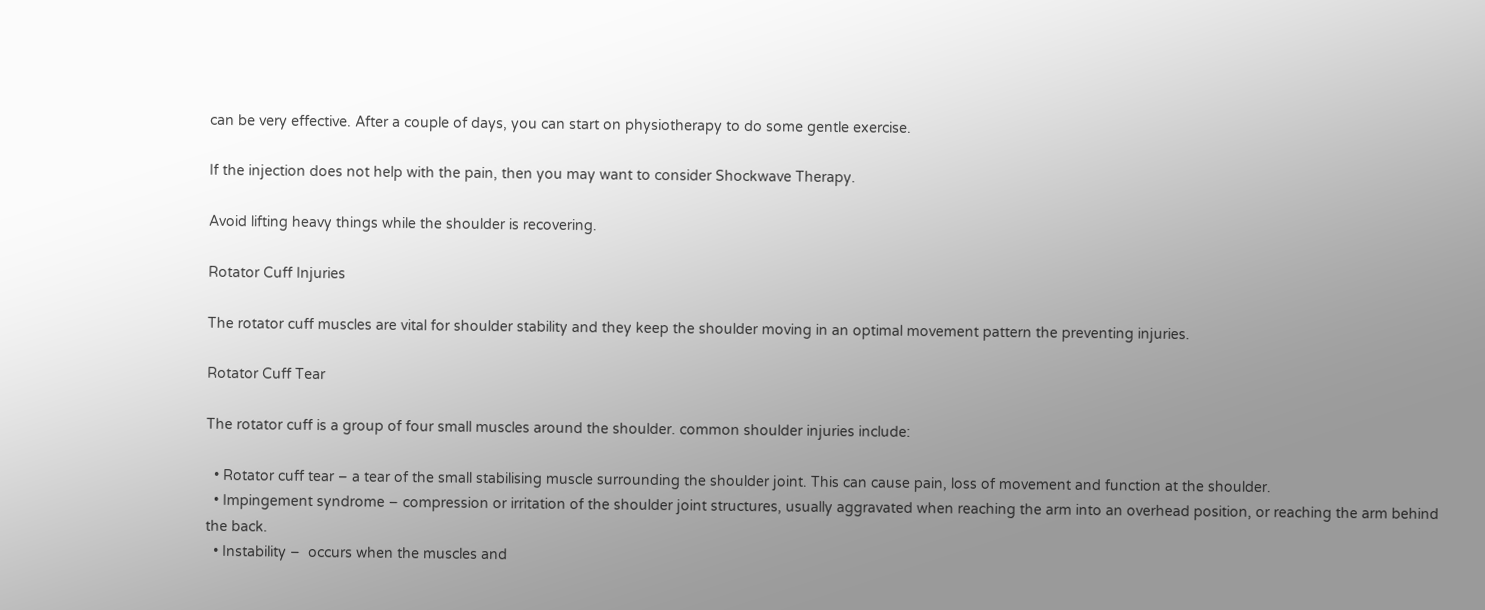can be very effective. After a couple of days, you can start on physiotherapy to do some gentle exercise.

If the injection does not help with the pain, then you may want to consider Shockwave Therapy.

Avoid lifting heavy things while the shoulder is recovering.

Rotator Cuff Injuries

The rotator cuff muscles are vital for shoulder stability and they keep the shoulder moving in an optimal movement pattern the preventing injuries.

Rotator Cuff Tear

The rotator cuff is a group of four small muscles around the shoulder. common shoulder injuries include:

  • Rotator cuff tear – a tear of the small stabilising muscle surrounding the shoulder joint. This can cause pain, loss of movement and function at the shoulder.
  • Impingement syndrome – compression or irritation of the shoulder joint structures, usually aggravated when reaching the arm into an overhead position, or reaching the arm behind the back.
  • Instability –  occurs when the muscles and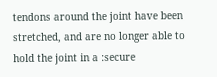tendons around the joint have been stretched, and are no longer able to hold the joint in a :secure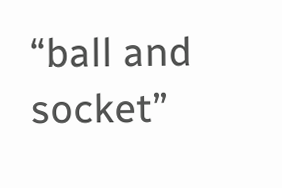“ball and socket”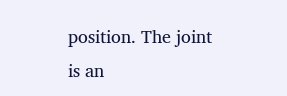position. The joint is an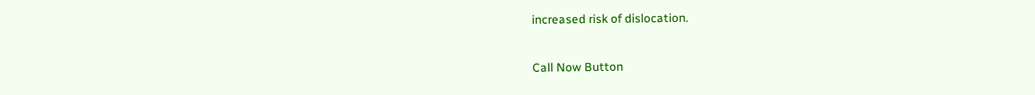increased risk of dislocation.

Call Now Button